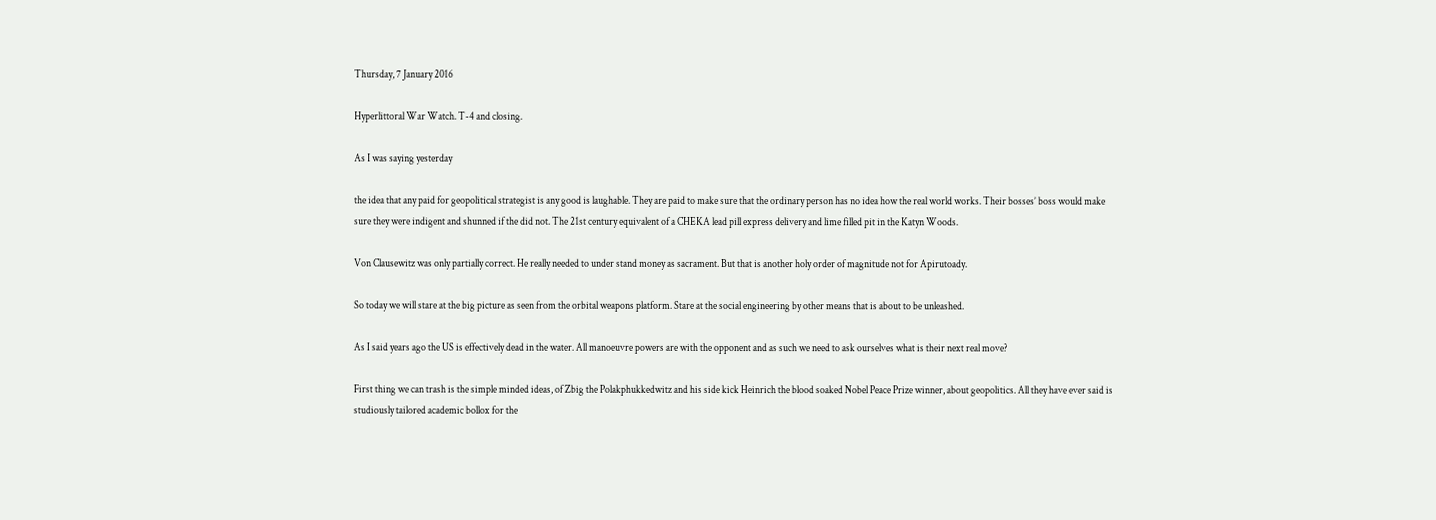Thursday, 7 January 2016

Hyperlittoral War Watch. T-4 and closing.

As I was saying yesterday

the idea that any paid for geopolitical strategist is any good is laughable. They are paid to make sure that the ordinary person has no idea how the real world works. Their bosses’ boss would make sure they were indigent and shunned if the did not. The 21st century equivalent of a CHEKA lead pill express delivery and lime filled pit in the Katyn Woods.

Von Clausewitz was only partially correct. He really needed to under stand money as sacrament. But that is another holy order of magnitude not for Apirutoady.

So today we will stare at the big picture as seen from the orbital weapons platform. Stare at the social engineering by other means that is about to be unleashed.

As I said years ago the US is effectively dead in the water. All manoeuvre powers are with the opponent and as such we need to ask ourselves what is their next real move?

First thing we can trash is the simple minded ideas, of Zbig the Polakphukkedwitz and his side kick Heinrich the blood soaked Nobel Peace Prize winner, about geopolitics. All they have ever said is studiously tailored academic bollox for the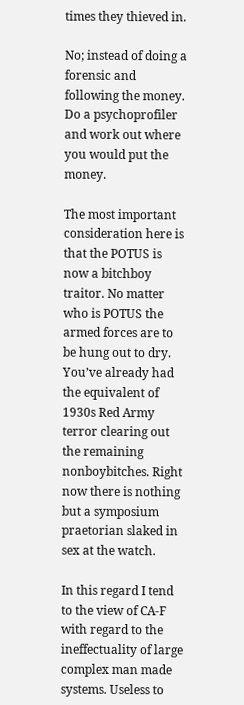times they thieved in.

No; instead of doing a forensic and following the money. Do a psychoprofiler and work out where you would put the money.

The most important consideration here is that the POTUS is now a bitchboy traitor. No matter who is POTUS the armed forces are to be hung out to dry. You’ve already had the equivalent of 1930s Red Army terror clearing out the remaining nonboybitches. Right now there is nothing but a symposium praetorian slaked in sex at the watch.

In this regard I tend to the view of CA-F with regard to the ineffectuality of large complex man made systems. Useless to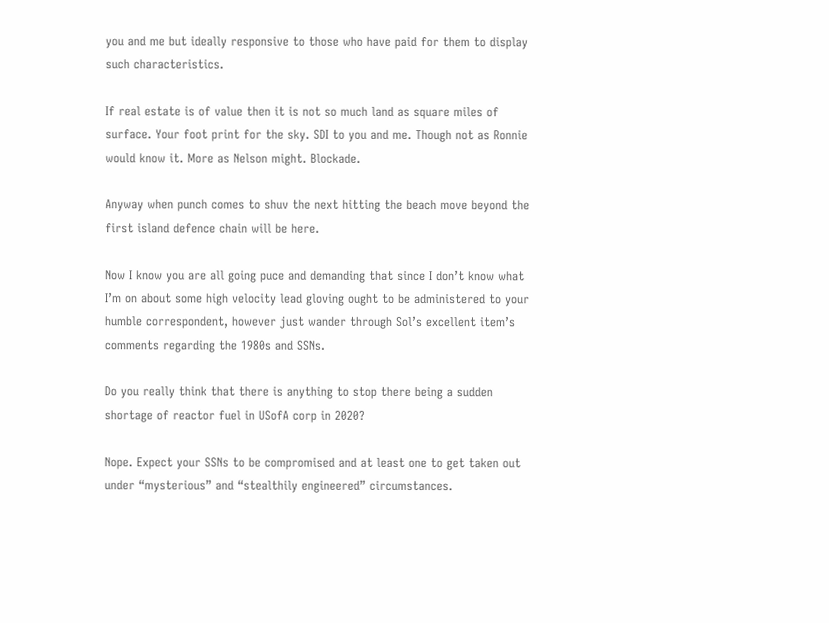you and me but ideally responsive to those who have paid for them to display such characteristics.

If real estate is of value then it is not so much land as square miles of surface. Your foot print for the sky. SDI to you and me. Though not as Ronnie would know it. More as Nelson might. Blockade.

Anyway when punch comes to shuv the next hitting the beach move beyond the first island defence chain will be here.

Now I know you are all going puce and demanding that since I don’t know what I’m on about some high velocity lead gloving ought to be administered to your humble correspondent, however just wander through Sol’s excellent item’s comments regarding the 1980s and SSNs.

Do you really think that there is anything to stop there being a sudden shortage of reactor fuel in USofA corp in 2020?

Nope. Expect your SSNs to be compromised and at least one to get taken out under “mysterious” and “stealthily engineered” circumstances.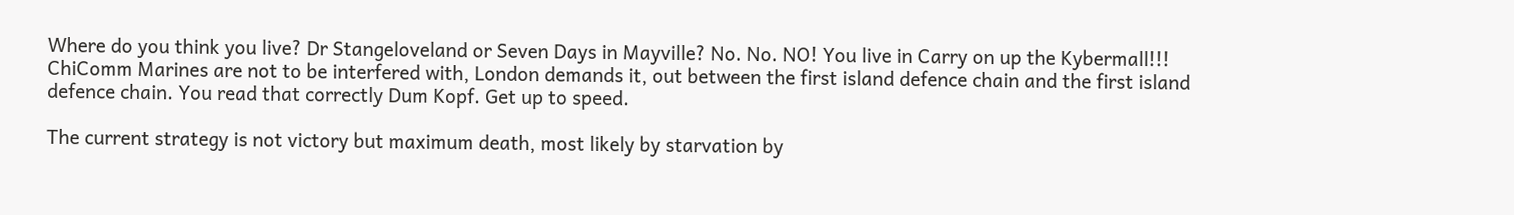Where do you think you live? Dr Stangeloveland or Seven Days in Mayville? No. No. NO! You live in Carry on up the Kybermall!!!
ChiComm Marines are not to be interfered with, London demands it, out between the first island defence chain and the first island defence chain. You read that correctly Dum Kopf. Get up to speed.

The current strategy is not victory but maximum death, most likely by starvation by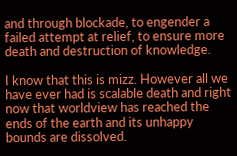and through blockade, to engender a failed attempt at relief, to ensure more death and destruction of knowledge.

I know that this is mizz. However all we have ever had is scalable death and right now that worldview has reached the ends of the earth and its unhappy bounds are dissolved.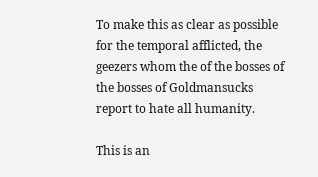To make this as clear as possible for the temporal afflicted, the geezers whom the of the bosses of  the bosses of Goldmansucks report to hate all humanity.

This is an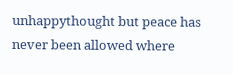unhappythought but peace has never been allowed where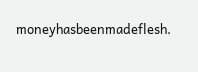moneyhasbeenmadeflesh.